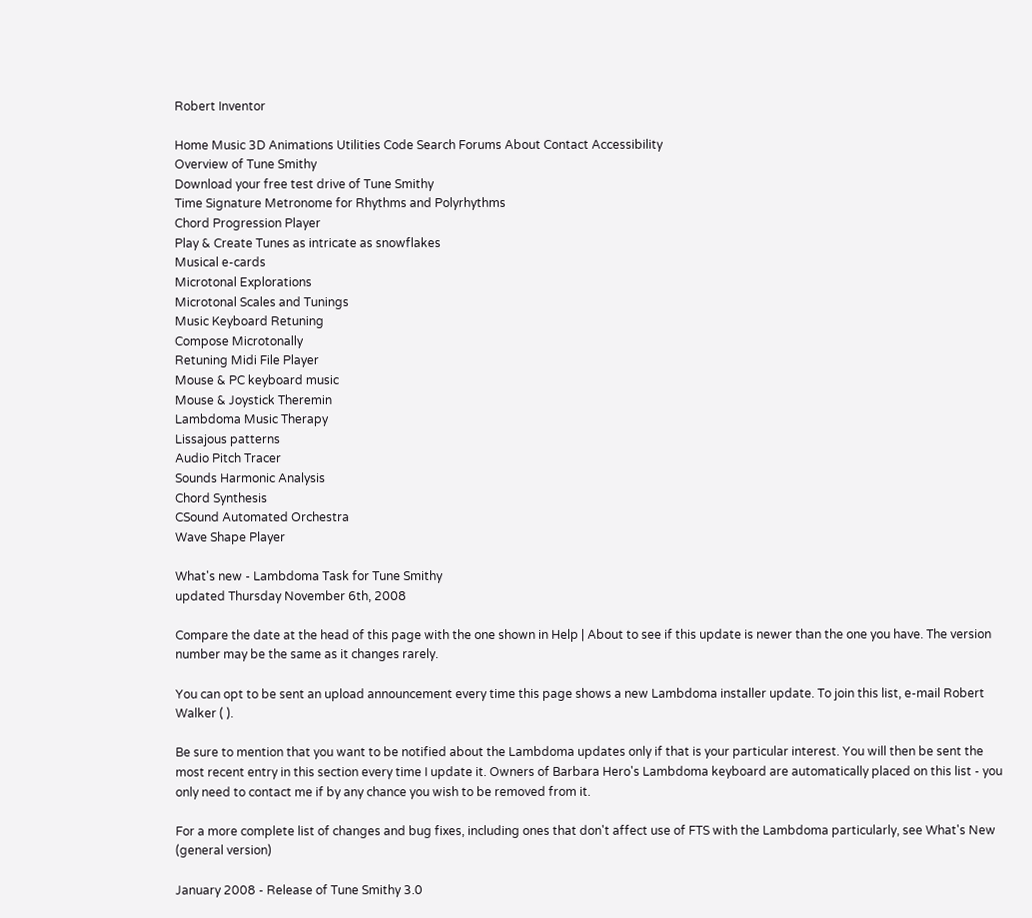Robert Inventor

Home Music 3D Animations Utilities Code Search Forums About Contact Accessibility
Overview of Tune Smithy
Download your free test drive of Tune Smithy
Time Signature Metronome for Rhythms and Polyrhythms
Chord Progression Player
Play & Create Tunes as intricate as snowflakes
Musical e-cards
Microtonal Explorations
Microtonal Scales and Tunings
Music Keyboard Retuning
Compose Microtonally
Retuning Midi File Player
Mouse & PC keyboard music
Mouse & Joystick Theremin
Lambdoma Music Therapy
Lissajous patterns
Audio Pitch Tracer
Sounds Harmonic Analysis
Chord Synthesis
CSound Automated Orchestra
Wave Shape Player

What's new - Lambdoma Task for Tune Smithy
updated Thursday November 6th, 2008

Compare the date at the head of this page with the one shown in Help | About to see if this update is newer than the one you have. The version number may be the same as it changes rarely.

You can opt to be sent an upload announcement every time this page shows a new Lambdoma installer update. To join this list, e-mail Robert Walker ( ).

Be sure to mention that you want to be notified about the Lambdoma updates only if that is your particular interest. You will then be sent the most recent entry in this section every time I update it. Owners of Barbara Hero's Lambdoma keyboard are automatically placed on this list - you only need to contact me if by any chance you wish to be removed from it.

For a more complete list of changes and bug fixes, including ones that don't affect use of FTS with the Lambdoma particularly, see What's New (general version)

January 2008 - Release of Tune Smithy 3.0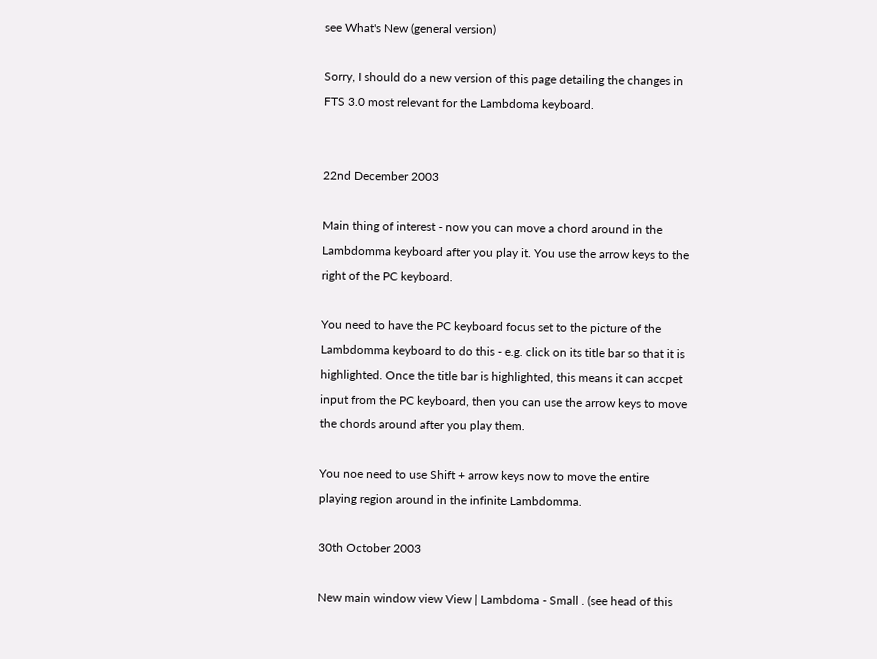see What's New (general version)

Sorry, I should do a new version of this page detailing the changes in FTS 3.0 most relevant for the Lambdoma keyboard.


22nd December 2003

Main thing of interest - now you can move a chord around in the Lambdomma keyboard after you play it. You use the arrow keys to the right of the PC keyboard.

You need to have the PC keyboard focus set to the picture of the Lambdomma keyboard to do this - e.g. click on its title bar so that it is highlighted. Once the title bar is highlighted, this means it can accpet input from the PC keyboard, then you can use the arrow keys to move the chords around after you play them.

You noe need to use Shift + arrow keys now to move the entire playing region around in the infinite Lambdomma.

30th October 2003

New main window view View | Lambdoma - Small . (see head of this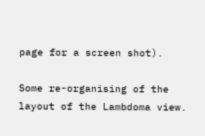page for a screen shot).

Some re-organising of the layout of the Lambdoma view.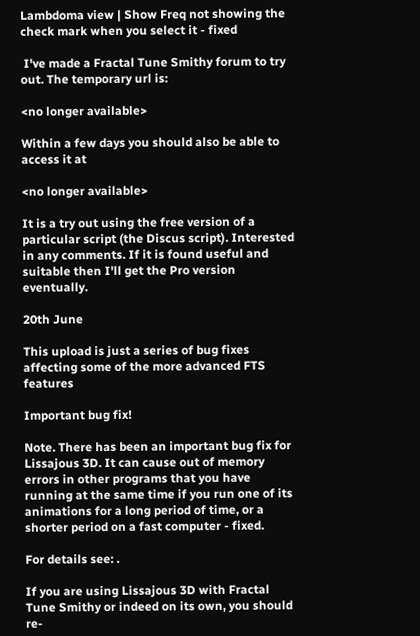Lambdoma view | Show Freq not showing the check mark when you select it - fixed

 I've made a Fractal Tune Smithy forum to try out. The temporary url is:

<no longer available>

Within a few days you should also be able to access it at

<no longer available>

It is a try out using the free version of a particular script (the Discus script). Interested in any comments. If it is found useful and suitable then I'll get the Pro version eventually.

20th June

This upload is just a series of bug fixes affecting some of the more advanced FTS features

Important bug fix!

Note. There has been an important bug fix for Lissajous 3D. It can cause out of memory errors in other programs that you have running at the same time if you run one of its animations for a long period of time, or a shorter period on a fast computer - fixed.

For details see: .

If you are using Lissajous 3D with Fractal Tune Smithy or indeed on its own, you should re-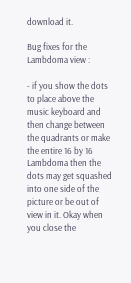download it.

Bug fixes for the Lambdoma view :

- if you show the dots to place above the music keyboard and then change between the quadrants or make the entire 16 by 16 Lambdoma then the dots may get squashed into one side of the picture or be out of view in it. Okay when you close the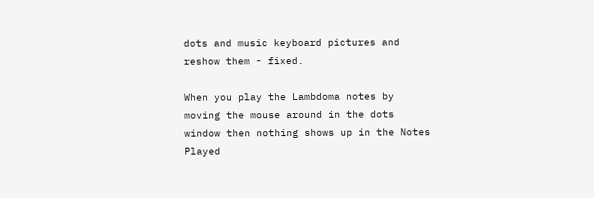dots and music keyboard pictures and reshow them - fixed.

When you play the Lambdoma notes by moving the mouse around in the dots window then nothing shows up in the Notes Played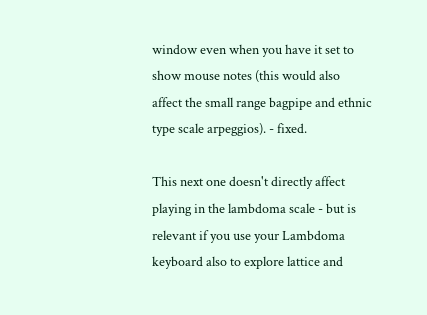window even when you have it set to show mouse notes (this would also affect the small range bagpipe and ethnic type scale arpeggios). - fixed.

This next one doesn't directly affect playing in the lambdoma scale - but is relevant if you use your Lambdoma keyboard also to explore lattice and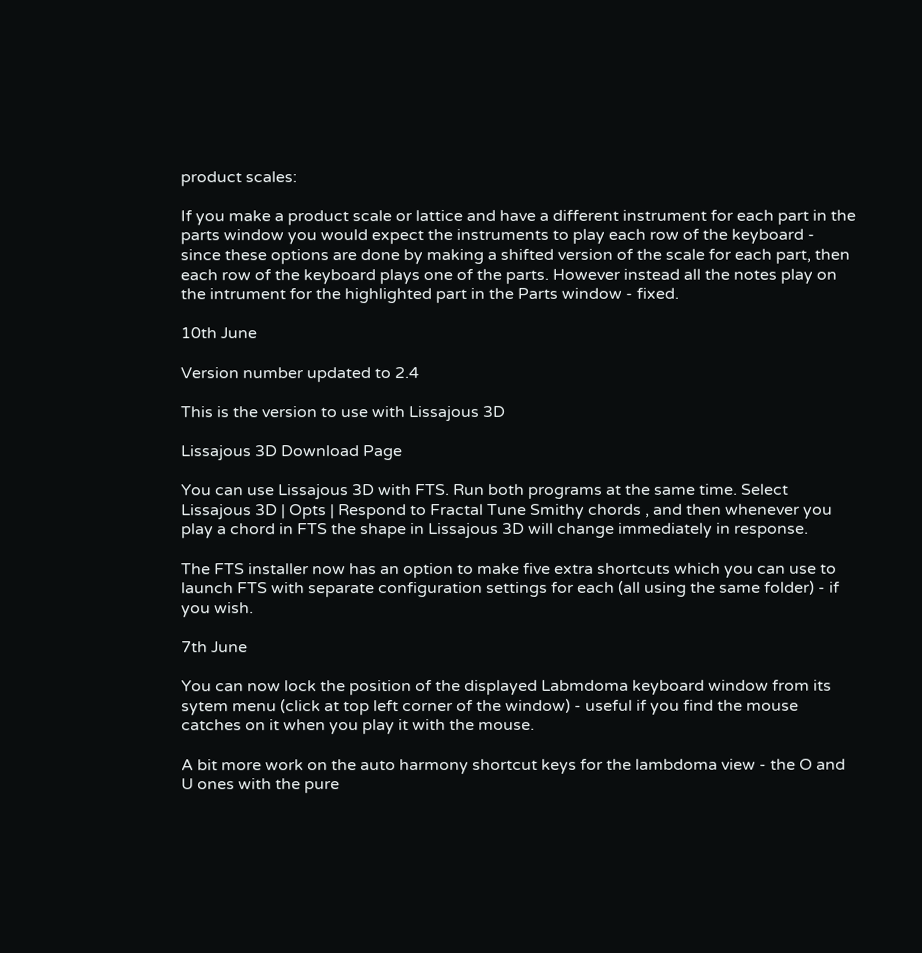product scales:

If you make a product scale or lattice and have a different instrument for each part in the parts window you would expect the instruments to play each row of the keyboard - since these options are done by making a shifted version of the scale for each part, then each row of the keyboard plays one of the parts. However instead all the notes play on the intrument for the highlighted part in the Parts window - fixed.

10th June

Version number updated to 2.4

This is the version to use with Lissajous 3D

Lissajous 3D Download Page

You can use Lissajous 3D with FTS. Run both programs at the same time. Select Lissajous 3D | Opts | Respond to Fractal Tune Smithy chords , and then whenever you play a chord in FTS the shape in Lissajous 3D will change immediately in response.

The FTS installer now has an option to make five extra shortcuts which you can use to launch FTS with separate configuration settings for each (all using the same folder) - if you wish.

7th June

You can now lock the position of the displayed Labmdoma keyboard window from its sytem menu (click at top left corner of the window) - useful if you find the mouse catches on it when you play it with the mouse.

A bit more work on the auto harmony shortcut keys for the lambdoma view - the O and U ones with the pure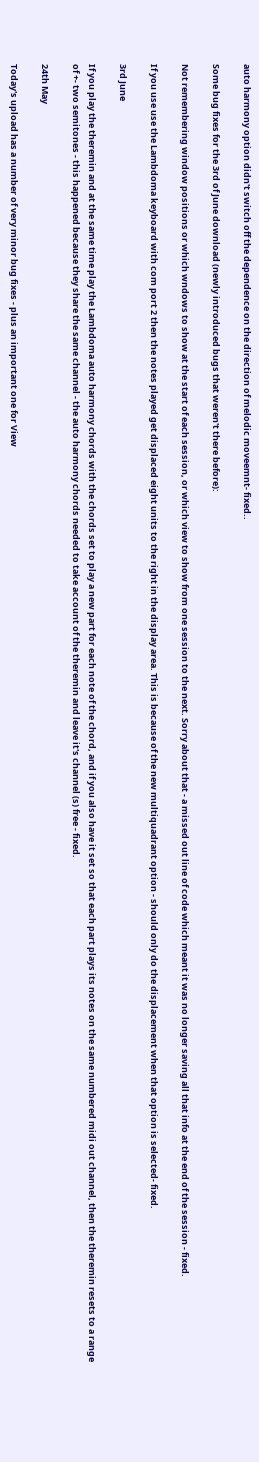auto harmony option didn't switch off the dependence on the direction of melodic moveemnt- fixed..

Some bug fixes for the 3rd of June download (newly introduced bugs that weren't there before):

Not remembering window positions or which wndows to show at the start of each session, or which view to show from one session to the next. Sorry about that - a missed out line of code which meant it was no longer saving all that info at the end of the session - fixed.

If you use use the Lambdoma keyboard with com port 2 then the notes played get displaced eight units to the right in the display area. This is because of the new multiquadrant option - should only do the displacement when that option is selected- fixed.

3rd June

If you play the theremin and at the same time play the Lambdoma auto harmony chords with the chords set to play a new part for each note of the chord, and if you also have it set so that each part plays its notes on the same numbered midi out channel, then the theremin resets to a range of +- two semitones - this happened because they share the same channel - the auto harmony chords needed to take account of the theremin and leave it's channel (s) free - fixed.

24th May

Today's upload has a number of very minor bug fixes - plus an important one for View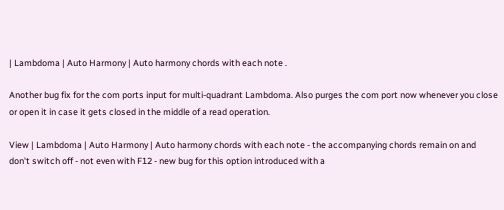| Lambdoma | Auto Harmony | Auto harmony chords with each note .

Another bug fix for the com ports input for multi-quadrant Lambdoma. Also purges the com port now whenever you close or open it in case it gets closed in the middle of a read operation.

View | Lambdoma | Auto Harmony | Auto harmony chords with each note - the accompanying chords remain on and don't switch off - not even with F12 - new bug for this option introduced with a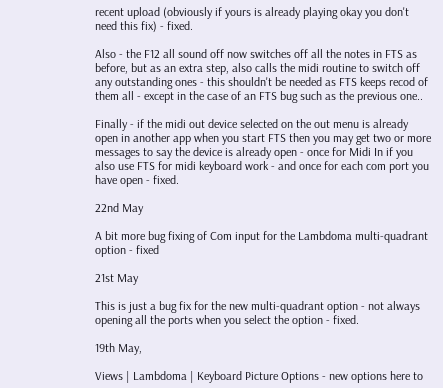recent upload (obviously if yours is already playing okay you don't need this fix) - fixed.

Also - the F12 all sound off now switches off all the notes in FTS as before, but as an extra step, also calls the midi routine to switch off any outstanding ones - this shouldn't be needed as FTS keeps recod of them all - except in the case of an FTS bug such as the previous one..

Finally - if the midi out device selected on the out menu is already open in another app when you start FTS then you may get two or more messages to say the device is already open - once for Midi In if you also use FTS for midi keyboard work - and once for each com port you have open - fixed.

22nd May

A bit more bug fixing of Com input for the Lambdoma multi-quadrant option - fixed

21st May

This is just a bug fix for the new multi-quadrant option - not always opening all the ports when you select the option - fixed.

19th May,

Views | Lambdoma | Keyboard Picture Options - new options here to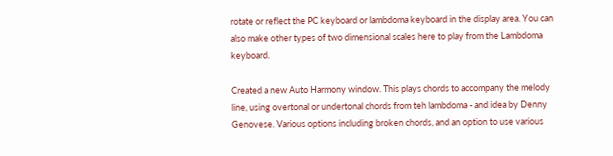rotate or reflect the PC keyboard or lambdoma keyboard in the display area. You can also make other types of two dimensional scales here to play from the Lambdoma keyboard.

Created a new Auto Harmony window. This plays chords to accompany the melody line, using overtonal or undertonal chords from teh lambdoma - and idea by Denny Genovese. Various options including broken chords, and an option to use various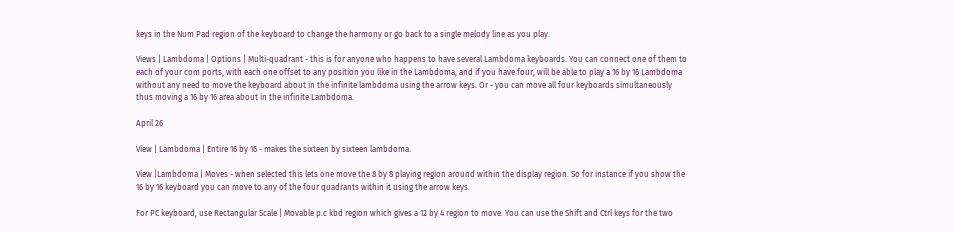keys in the Num Pad region of the keyboard to change the harmony or go back to a single melody line as you play.

Views | Lambdoma | Options | Multi-quadrant - this is for anyone who happens to have several Lambdoma keyboards. You can connect one of them to each of your com ports, with each one offset to any position you like in the Lambdoma, and if you have four, will be able to play a 16 by 16 Lambdoma without any need to move the keyboard about in the infinite lambdoma using the arrow keys. Or - you can move all four keyboards simultaneously thus moving a 16 by 16 area about in the infinite Lambdoma.

April 26

View | Lambdoma | Entire 16 by 16 - makes the sixteen by sixteen lambdoma.

View |Lambdoma | Moves - when selected this lets one move the 8 by 8 playing region around within the display region. So for instance if you show the 16 by 16 keyboard you can move to any of the four quadrants within it using the arrow keys.

For PC keyboard, use Rectangular Scale | Movable p.c kbd region which gives a 12 by 4 region to move. You can use the Shift and Ctrl keys for the two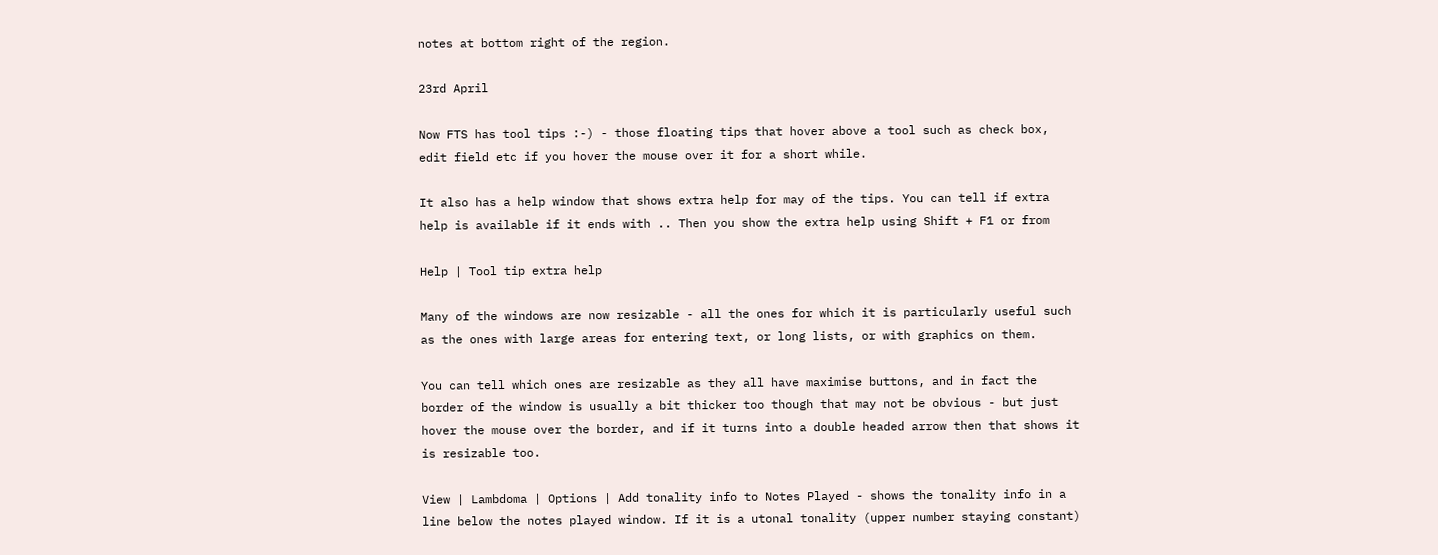notes at bottom right of the region.

23rd April

Now FTS has tool tips :-) - those floating tips that hover above a tool such as check box, edit field etc if you hover the mouse over it for a short while.

It also has a help window that shows extra help for may of the tips. You can tell if extra help is available if it ends with .. Then you show the extra help using Shift + F1 or from

Help | Tool tip extra help

Many of the windows are now resizable - all the ones for which it is particularly useful such as the ones with large areas for entering text, or long lists, or with graphics on them.

You can tell which ones are resizable as they all have maximise buttons, and in fact the border of the window is usually a bit thicker too though that may not be obvious - but just hover the mouse over the border, and if it turns into a double headed arrow then that shows it is resizable too.

View | Lambdoma | Options | Add tonality info to Notes Played - shows the tonality info in a line below the notes played window. If it is a utonal tonality (upper number staying constant)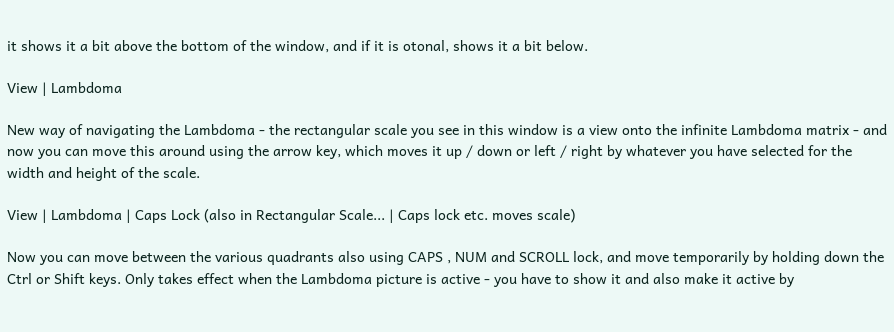it shows it a bit above the bottom of the window, and if it is otonal, shows it a bit below.

View | Lambdoma

New way of navigating the Lambdoma - the rectangular scale you see in this window is a view onto the infinite Lambdoma matrix - and now you can move this around using the arrow key, which moves it up / down or left / right by whatever you have selected for the width and height of the scale.

View | Lambdoma | Caps Lock (also in Rectangular Scale... | Caps lock etc. moves scale)

Now you can move between the various quadrants also using CAPS , NUM and SCROLL lock, and move temporarily by holding down the Ctrl or Shift keys. Only takes effect when the Lambdoma picture is active - you have to show it and also make it active by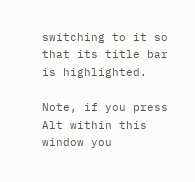switching to it so that its title bar is highlighted.

Note, if you press Alt within this window you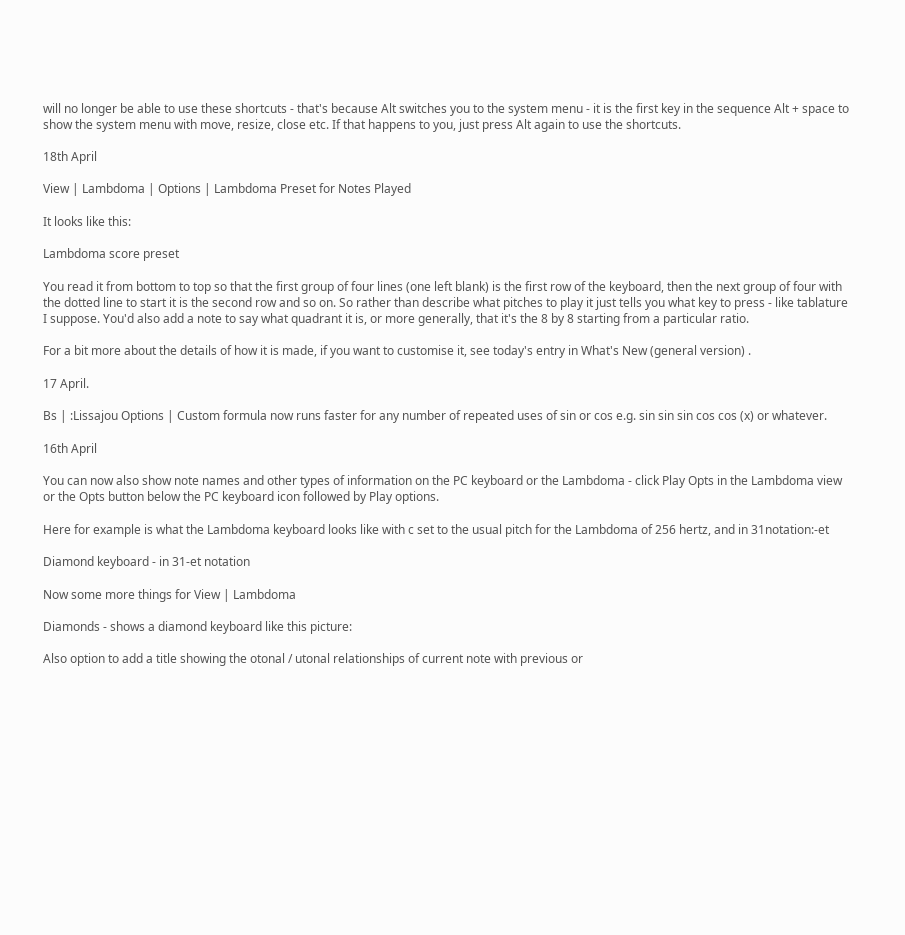will no longer be able to use these shortcuts - that's because Alt switches you to the system menu - it is the first key in the sequence Alt + space to show the system menu with move, resize, close etc. If that happens to you, just press Alt again to use the shortcuts.

18th April

View | Lambdoma | Options | Lambdoma Preset for Notes Played

It looks like this:

Lambdoma score preset

You read it from bottom to top so that the first group of four lines (one left blank) is the first row of the keyboard, then the next group of four with the dotted line to start it is the second row and so on. So rather than describe what pitches to play it just tells you what key to press - like tablature I suppose. You'd also add a note to say what quadrant it is, or more generally, that it's the 8 by 8 starting from a particular ratio.

For a bit more about the details of how it is made, if you want to customise it, see today's entry in What's New (general version) .

17 April.

Bs | :Lissajou Options | Custom formula now runs faster for any number of repeated uses of sin or cos e.g. sin sin sin cos cos (x) or whatever.

16th April

You can now also show note names and other types of information on the PC keyboard or the Lambdoma - click Play Opts in the Lambdoma view or the Opts button below the PC keyboard icon followed by Play options.

Here for example is what the Lambdoma keyboard looks like with c set to the usual pitch for the Lambdoma of 256 hertz, and in 31notation:-et

Diamond keyboard - in 31-et notation

Now some more things for View | Lambdoma

Diamonds - shows a diamond keyboard like this picture:

Also option to add a title showing the otonal / utonal relationships of current note with previous or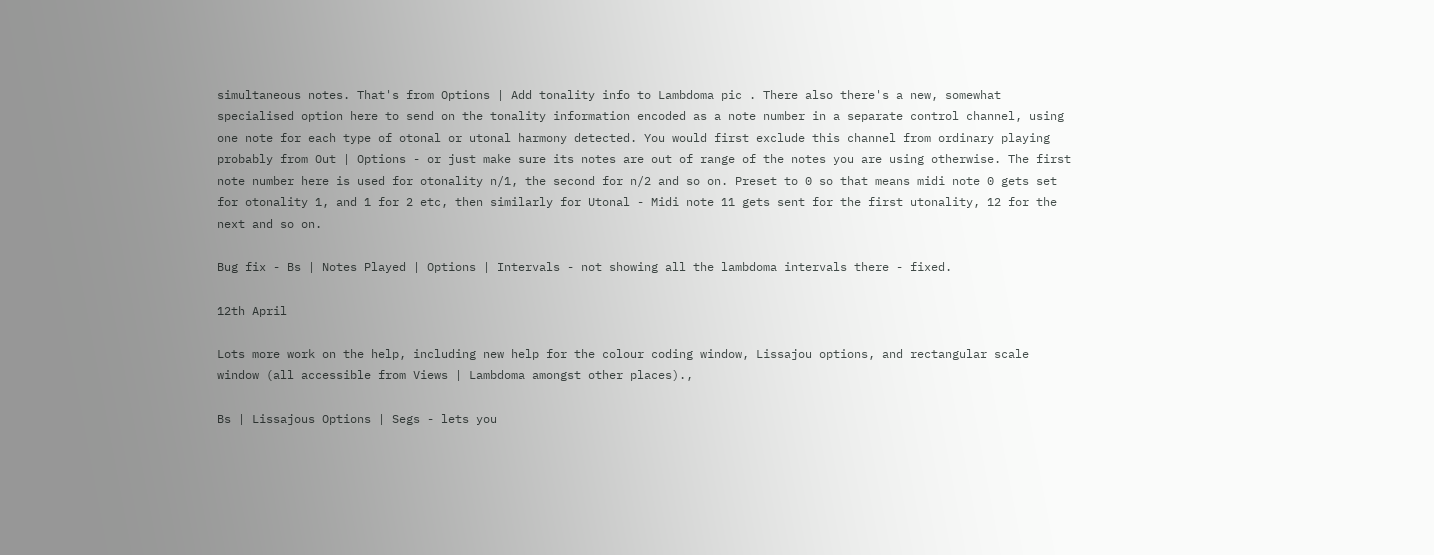simultaneous notes. That's from Options | Add tonality info to Lambdoma pic . There also there's a new, somewhat specialised option here to send on the tonality information encoded as a note number in a separate control channel, using one note for each type of otonal or utonal harmony detected. You would first exclude this channel from ordinary playing probably from Out | Options - or just make sure its notes are out of range of the notes you are using otherwise. The first note number here is used for otonality n/1, the second for n/2 and so on. Preset to 0 so that means midi note 0 gets set for otonality 1, and 1 for 2 etc, then similarly for Utonal - Midi note 11 gets sent for the first utonality, 12 for the next and so on.

Bug fix - Bs | Notes Played | Options | Intervals - not showing all the lambdoma intervals there - fixed.

12th April

Lots more work on the help, including new help for the colour coding window, Lissajou options, and rectangular scale window (all accessible from Views | Lambdoma amongst other places).,

Bs | Lissajous Options | Segs - lets you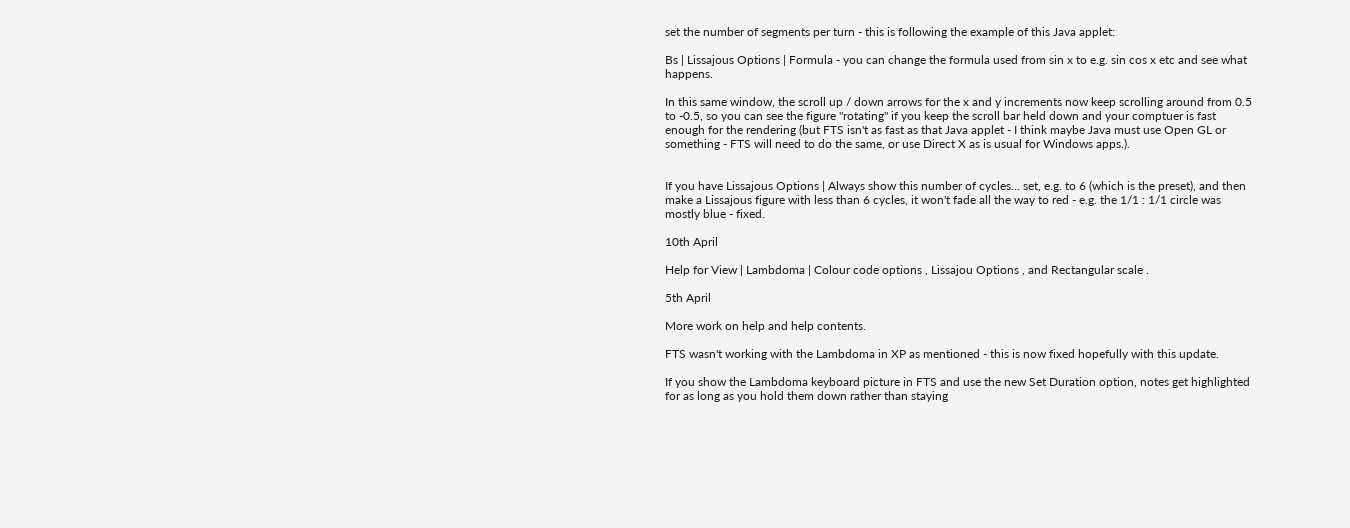set the number of segments per turn - this is following the example of this Java applet:

Bs | Lissajous Options | Formula - you can change the formula used from sin x to e.g. sin cos x etc and see what happens.

In this same window, the scroll up / down arrows for the x and y increments now keep scrolling around from 0.5 to -0.5, so you can see the figure "rotating" if you keep the scroll bar held down and your comptuer is fast enough for the rendering (but FTS isn't as fast as that Java applet - I think maybe Java must use Open GL or something - FTS will need to do the same, or use Direct X as is usual for Windows apps.).


If you have Lissajous Options | Always show this number of cycles... set, e.g. to 6 (which is the preset), and then make a Lissajous figure with less than 6 cycles, it won't fade all the way to red - e.g. the 1/1 : 1/1 circle was mostly blue - fixed.

10th April

Help for View | Lambdoma | Colour code options , Lissajou Options , and Rectangular scale .

5th April

More work on help and help contents.

FTS wasn't working with the Lambdoma in XP as mentioned - this is now fixed hopefully with this update.

If you show the Lambdoma keyboard picture in FTS and use the new Set Duration option, notes get highlighted for as long as you hold them down rather than staying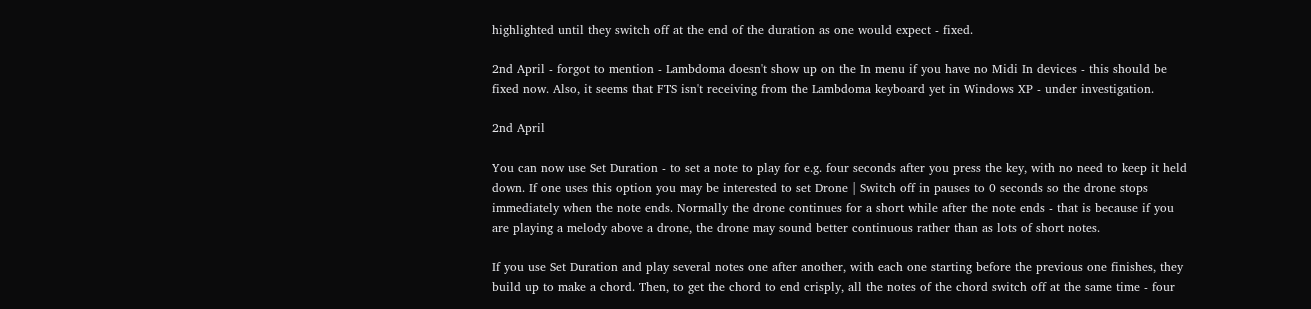highlighted until they switch off at the end of the duration as one would expect - fixed.

2nd April - forgot to mention - Lambdoma doesn't show up on the In menu if you have no Midi In devices - this should be fixed now. Also, it seems that FTS isn't receiving from the Lambdoma keyboard yet in Windows XP - under investigation.

2nd April

You can now use Set Duration - to set a note to play for e.g. four seconds after you press the key, with no need to keep it held down. If one uses this option you may be interested to set Drone | Switch off in pauses to 0 seconds so the drone stops immediately when the note ends. Normally the drone continues for a short while after the note ends - that is because if you are playing a melody above a drone, the drone may sound better continuous rather than as lots of short notes.

If you use Set Duration and play several notes one after another, with each one starting before the previous one finishes, they build up to make a chord. Then, to get the chord to end crisply, all the notes of the chord switch off at the same time - four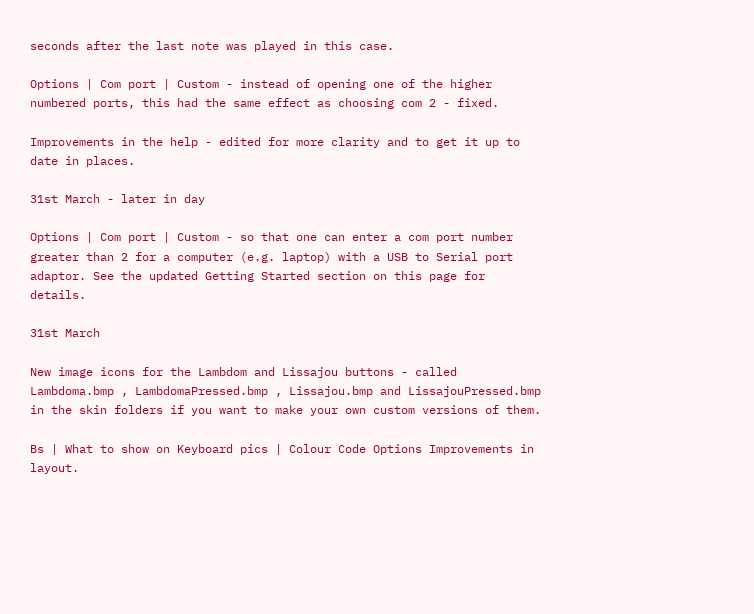seconds after the last note was played in this case.

Options | Com port | Custom - instead of opening one of the higher numbered ports, this had the same effect as choosing com 2 - fixed.

Improvements in the help - edited for more clarity and to get it up to date in places.

31st March - later in day

Options | Com port | Custom - so that one can enter a com port number greater than 2 for a computer (e.g. laptop) with a USB to Serial port adaptor. See the updated Getting Started section on this page for details.

31st March

New image icons for the Lambdom and Lissajou buttons - called Lambdoma.bmp , LambdomaPressed.bmp , Lissajou.bmp and LissajouPressed.bmp in the skin folders if you want to make your own custom versions of them.

Bs | What to show on Keyboard pics | Colour Code Options Improvements in layout.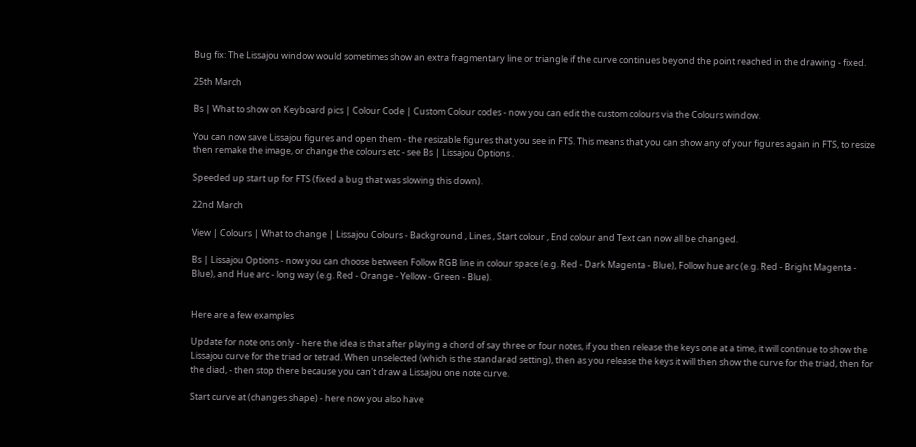Bug fix: The Lissajou window would sometimes show an extra fragmentary line or triangle if the curve continues beyond the point reached in the drawing - fixed.

25th March

Bs | What to show on Keyboard pics | Colour Code | Custom Colour codes - now you can edit the custom colours via the Colours window.

You can now save Lissajou figures and open them - the resizable figures that you see in FTS. This means that you can show any of your figures again in FTS, to resize then remake the image, or change the colours etc - see Bs | Lissajou Options .

Speeded up start up for FTS (fixed a bug that was slowing this down).

22nd March

View | Colours | What to change | Lissajou Colours - Background , Lines , Start colour , End colour and Text can now all be changed.

Bs | Lissajou Options - now you can choose between Follow RGB line in colour space (e.g. Red - Dark Magenta - Blue), Follow hue arc (e.g. Red - Bright Magenta - Blue), and Hue arc - long way (e.g. Red - Orange - Yellow - Green - Blue).


Here are a few examples

Update for note ons only - here the idea is that after playing a chord of say three or four notes, if you then release the keys one at a time, it will continue to show the Lissajou curve for the triad or tetrad. When unselected (which is the standarad setting), then as you release the keys it will then show the curve for the triad, then for the diad, - then stop there because you can't draw a Lissajou one note curve.

Start curve at (changes shape) - here now you also have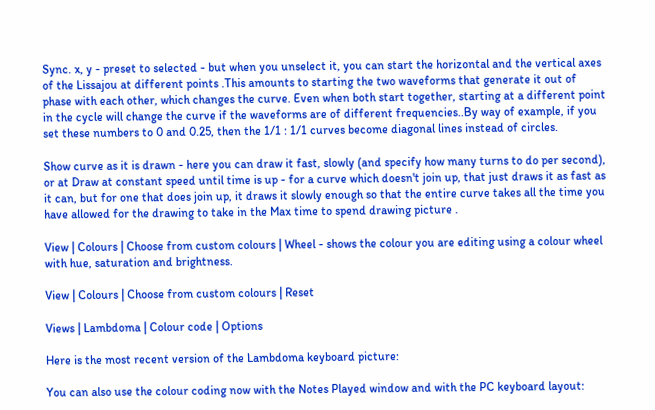Sync. x, y - preset to selected - but when you unselect it, you can start the horizontal and the vertical axes of the Lissajou at different points .This amounts to starting the two waveforms that generate it out of phase with each other, which changes the curve. Even when both start together, starting at a different point in the cycle will change the curve if the waveforms are of different frequencies..By way of example, if you set these numbers to 0 and 0.25, then the 1/1 : 1/1 curves become diagonal lines instead of circles.

Show curve as it is drawn - here you can draw it fast, slowly (and specify how many turns to do per second), or at Draw at constant speed until time is up - for a curve which doesn't join up, that just draws it as fast as it can, but for one that does join up, it draws it slowly enough so that the entire curve takes all the time you have allowed for the drawing to take in the Max time to spend drawing picture .

View | Colours | Choose from custom colours | Wheel - shows the colour you are editing using a colour wheel with hue, saturation and brightness.

View | Colours | Choose from custom colours | Reset

Views | Lambdoma | Colour code | Options

Here is the most recent version of the Lambdoma keyboard picture:

You can also use the colour coding now with the Notes Played window and with the PC keyboard layout: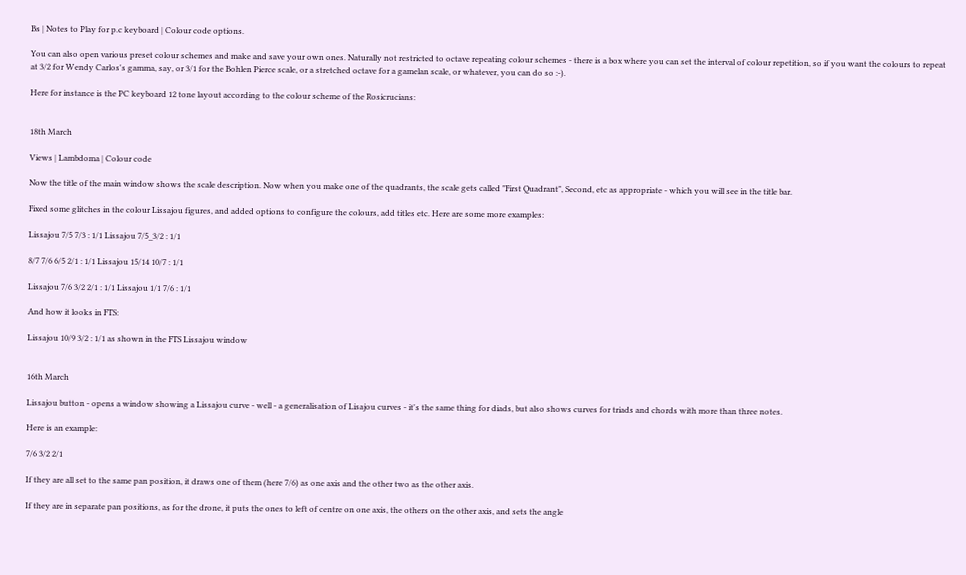Bs | Notes to Play for p.c keyboard | Colour code options.

You can also open various preset colour schemes and make and save your own ones. Naturally not restricted to octave repeating colour schemes - there is a box where you can set the interval of colour repetition, so if you want the colours to repeat at 3/2 for Wendy Carlos's gamma, say, or 3/1 for the Bohlen Pierce scale, or a stretched octave for a gamelan scale, or whatever, you can do so :-).

Here for instance is the PC keyboard 12 tone layout according to the colour scheme of the Rosicrucians:


18th March

Views | Lambdoma | Colour code

Now the title of the main window shows the scale description. Now when you make one of the quadrants, the scale gets called "First Quadrant", Second, etc as appropriate - which you will see in the title bar.

Fixed some glitches in the colour Lissajou figures, and added options to configure the colours, add titles etc. Here are some more examples:

Lissajou 7/5 7/3 : 1/1 Lissajou 7/5_3/2 : 1/1

8/7 7/6 6/5 2/1 : 1/1 Lissajou 15/14 10/7 : 1/1

Lissajou 7/6 3/2 2/1 : 1/1 Lissajou 1/1 7/6 : 1/1

And how it looks in FTS:

Lissajou 10/9 3/2 : 1/1 as shown in the FTS Lissajou window


16th March

Lissajou button - opens a window showing a Lissajou curve - well - a generalisation of Lisajou curves - it's the same thing for diads, but also shows curves for triads and chords with more than three notes.

Here is an example:

7/6 3/2 2/1

If they are all set to the same pan position, it draws one of them (here 7/6) as one axis and the other two as the other axis.

If they are in separate pan positions, as for the drone, it puts the ones to left of centre on one axis, the others on the other axis, and sets the angle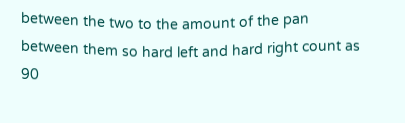between the two to the amount of the pan between them so hard left and hard right count as 90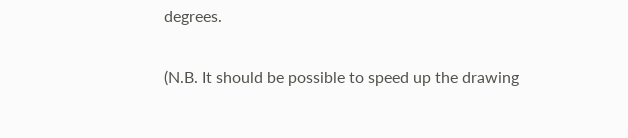degrees.

(N.B. It should be possible to speed up the drawing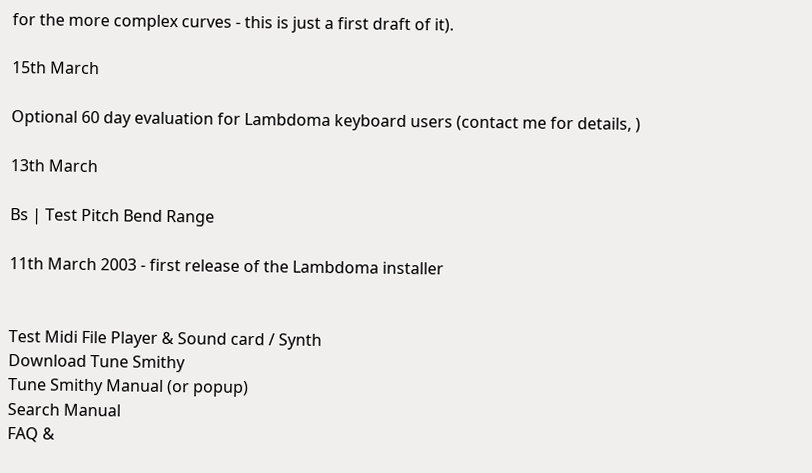for the more complex curves - this is just a first draft of it).

15th March

Optional 60 day evaluation for Lambdoma keyboard users (contact me for details, )

13th March

Bs | Test Pitch Bend Range

11th March 2003 - first release of the Lambdoma installer


Test Midi File Player & Sound card / Synth
Download Tune Smithy
Tune Smithy Manual (or popup)
Search Manual
FAQ &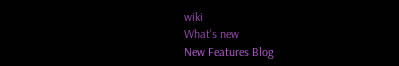wiki
What's new
New Features Blog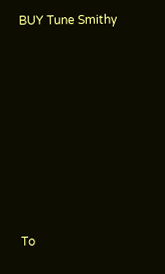BUY Tune Smithy








To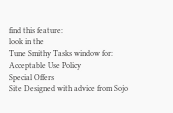find this feature:
look in the
Tune Smithy Tasks window for:
Acceptable Use Policy
Special Offers
Site Designed with advice from Sojo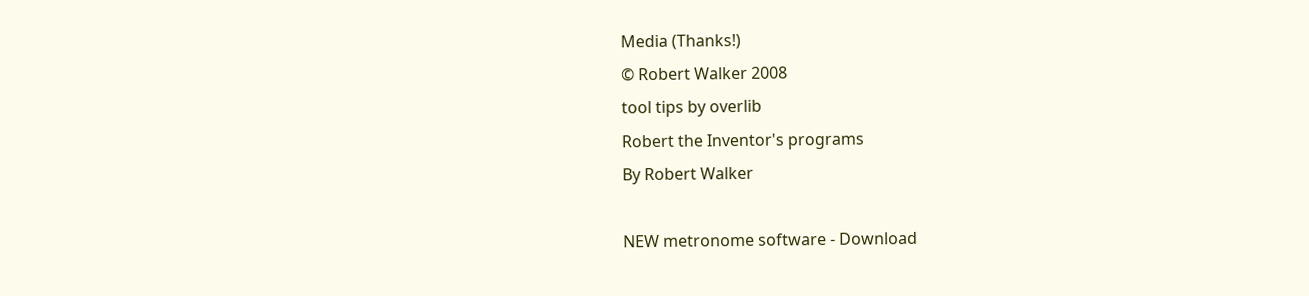Media (Thanks!)
© Robert Walker 2008
tool tips by overlib
Robert the Inventor's programs
By Robert Walker

NEW metronome software - Download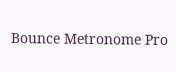Bounce Metronome Pro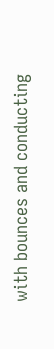with bounces and conducting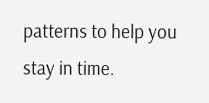patterns to help you stay in time.